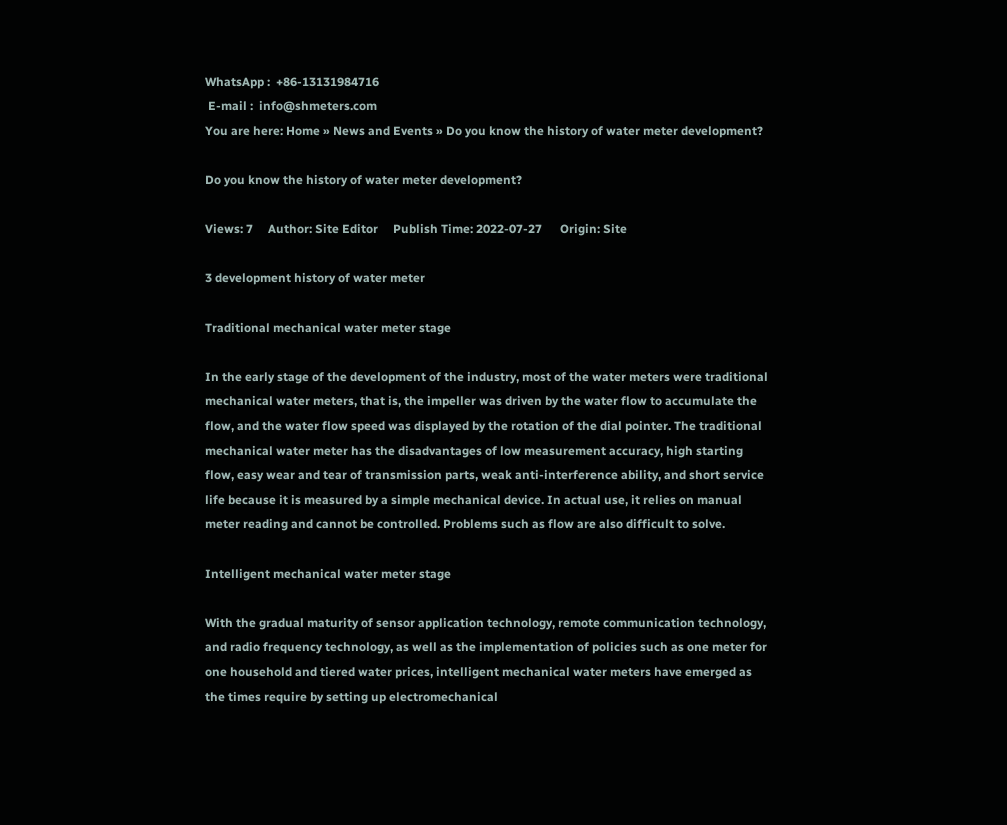WhatsApp :  +86-13131984716
 E-mail :  info@shmeters.com
You are here: Home » News and Events » Do you know the history of water meter development?

Do you know the history of water meter development?

Views: 7     Author: Site Editor     Publish Time: 2022-07-27      Origin: Site

3 development history of water meter

Traditional mechanical water meter stage

In the early stage of the development of the industry, most of the water meters were traditional mechanical water meters, that is, the impeller was driven by the water flow to accumulate the flow, and the water flow speed was displayed by the rotation of the dial pointer. The traditional mechanical water meter has the disadvantages of low measurement accuracy, high starting flow, easy wear and tear of transmission parts, weak anti-interference ability, and short service life because it is measured by a simple mechanical device. In actual use, it relies on manual meter reading and cannot be controlled. Problems such as flow are also difficult to solve.

Intelligent mechanical water meter stage

With the gradual maturity of sensor application technology, remote communication technology, and radio frequency technology, as well as the implementation of policies such as one meter for one household and tiered water prices, intelligent mechanical water meters have emerged as the times require by setting up electromechanical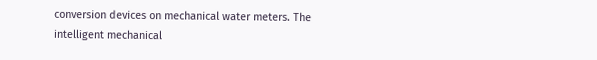conversion devices on mechanical water meters. The intelligent mechanical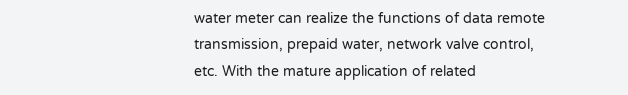water meter can realize the functions of data remote transmission, prepaid water, network valve control, etc. With the mature application of related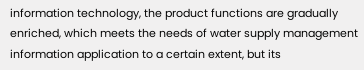information technology, the product functions are gradually enriched, which meets the needs of water supply management information application to a certain extent, but its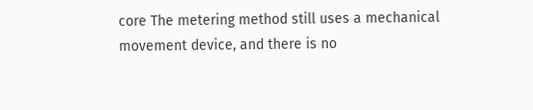core The metering method still uses a mechanical movement device, and there is no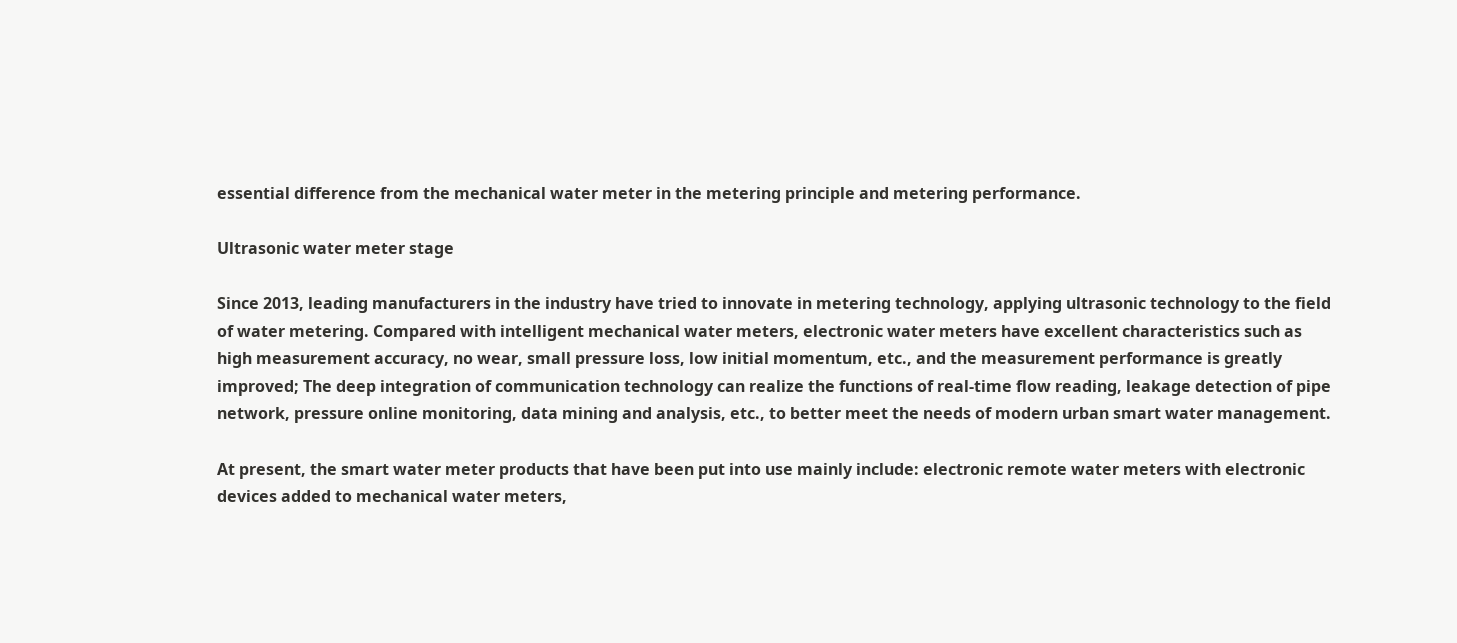essential difference from the mechanical water meter in the metering principle and metering performance.

Ultrasonic water meter stage

Since 2013, leading manufacturers in the industry have tried to innovate in metering technology, applying ultrasonic technology to the field of water metering. Compared with intelligent mechanical water meters, electronic water meters have excellent characteristics such as high measurement accuracy, no wear, small pressure loss, low initial momentum, etc., and the measurement performance is greatly improved; The deep integration of communication technology can realize the functions of real-time flow reading, leakage detection of pipe network, pressure online monitoring, data mining and analysis, etc., to better meet the needs of modern urban smart water management.

At present, the smart water meter products that have been put into use mainly include: electronic remote water meters with electronic devices added to mechanical water meters,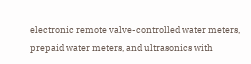electronic remote valve-controlled water meters, prepaid water meters, and ultrasonics with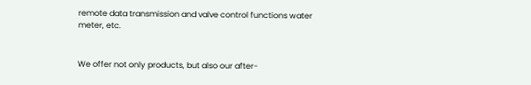remote data transmission and valve control functions water meter, etc.


We offer not only products, but also our after-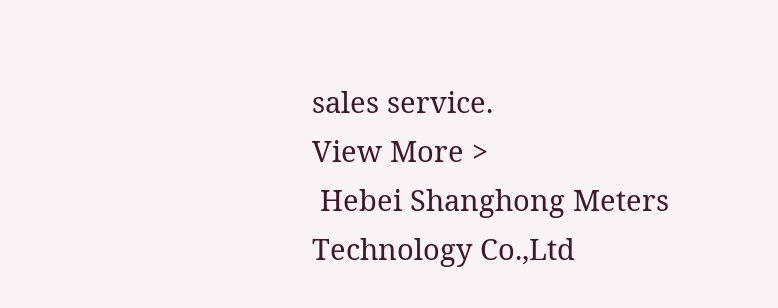sales service.
View More >
 Hebei Shanghong Meters Technology Co.,Ltd